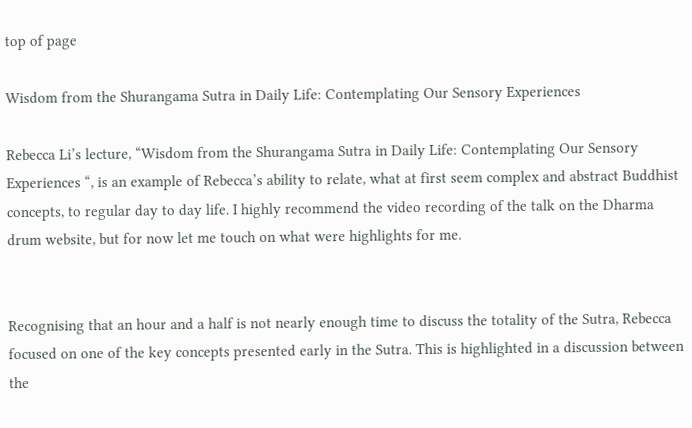top of page

Wisdom from the Shurangama Sutra in Daily Life: Contemplating Our Sensory Experiences

Rebecca Li’s lecture, “Wisdom from the Shurangama Sutra in Daily Life: Contemplating Our Sensory Experiences “, is an example of Rebecca’s ability to relate, what at first seem complex and abstract Buddhist concepts, to regular day to day life. I highly recommend the video recording of the talk on the Dharma drum website, but for now let me touch on what were highlights for me.


Recognising that an hour and a half is not nearly enough time to discuss the totality of the Sutra, Rebecca focused on one of the key concepts presented early in the Sutra. This is highlighted in a discussion between the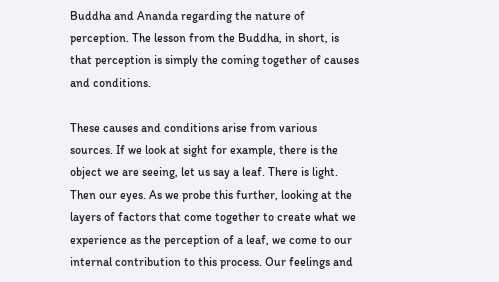Buddha and Ananda regarding the nature of perception. The lesson from the Buddha, in short, is that perception is simply the coming together of causes and conditions.

These causes and conditions arise from various sources. If we look at sight for example, there is the object we are seeing, let us say a leaf. There is light. Then our eyes. As we probe this further, looking at the layers of factors that come together to create what we experience as the perception of a leaf, we come to our internal contribution to this process. Our feelings and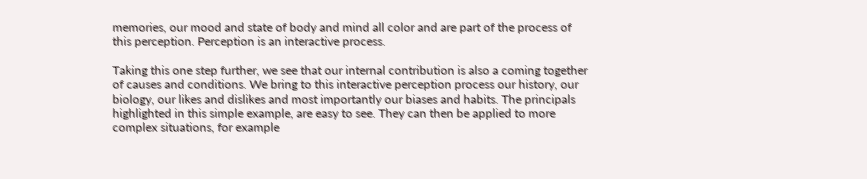memories, our mood and state of body and mind all color and are part of the process of this perception. Perception is an interactive process.

Taking this one step further, we see that our internal contribution is also a coming together of causes and conditions. We bring to this interactive perception process our history, our biology, our likes and dislikes and most importantly our biases and habits. The principals highlighted in this simple example, are easy to see. They can then be applied to more complex situations, for example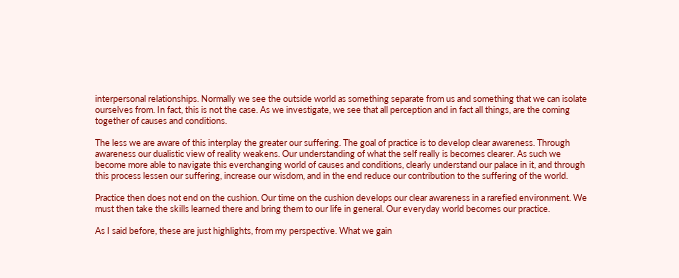interpersonal relationships. Normally we see the outside world as something separate from us and something that we can isolate ourselves from. In fact, this is not the case. As we investigate, we see that all perception and in fact all things, are the coming together of causes and conditions.

The less we are aware of this interplay the greater our suffering. The goal of practice is to develop clear awareness. Through awareness our dualistic view of reality weakens. Our understanding of what the self really is becomes clearer. As such we become more able to navigate this everchanging world of causes and conditions, clearly understand our palace in it, and through this process lessen our suffering, increase our wisdom, and in the end reduce our contribution to the suffering of the world.

Practice then does not end on the cushion. Our time on the cushion develops our clear awareness in a rarefied environment. We must then take the skills learned there and bring them to our life in general. Our everyday world becomes our practice.

As I said before, these are just highlights, from my perspective. What we gain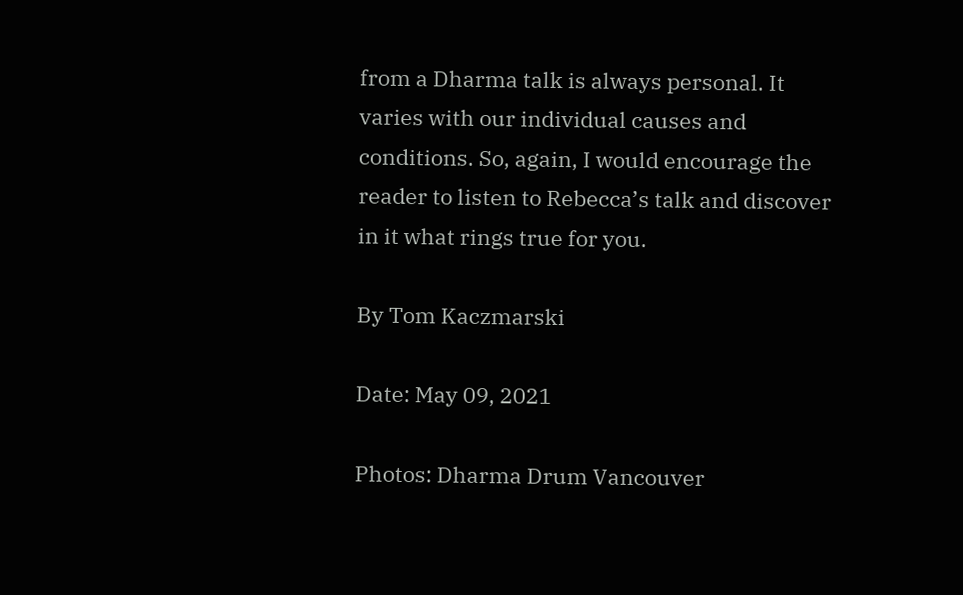from a Dharma talk is always personal. It varies with our individual causes and conditions. So, again, I would encourage the reader to listen to Rebecca’s talk and discover in it what rings true for you.

By Tom Kaczmarski

Date: May 09, 2021

Photos: Dharma Drum Vancouver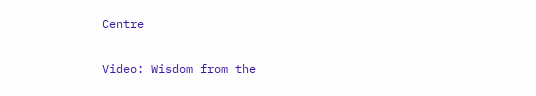Centre

Video: Wisdom from the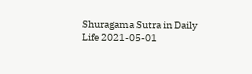Shuragama Sutra in Daily Life 2021-05-01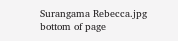Surangama Rebecca.jpg
bottom of page